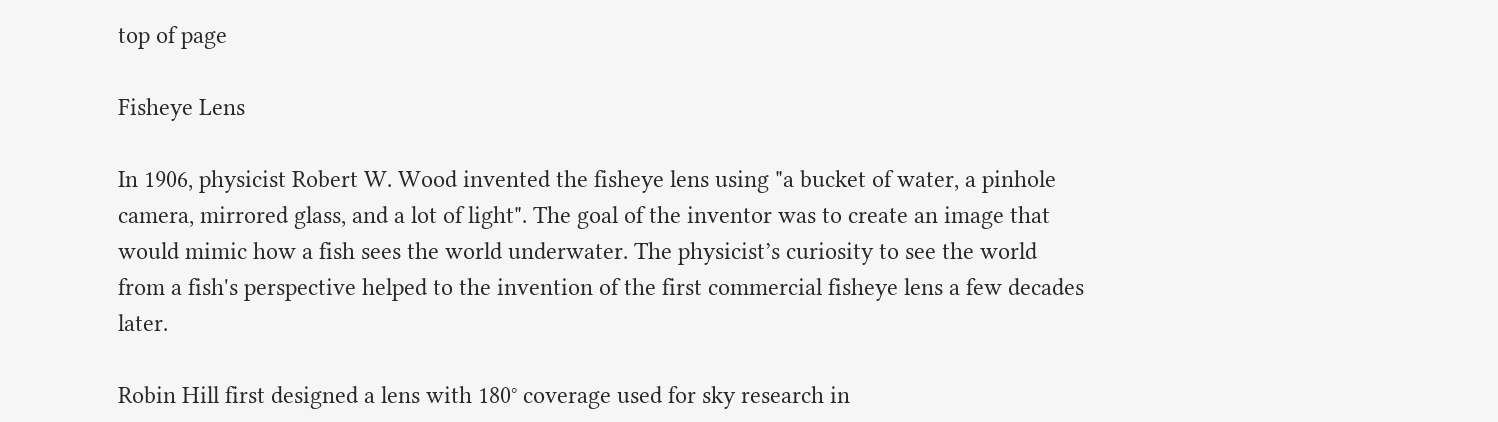top of page

Fisheye Lens

In 1906, physicist Robert W. Wood invented the fisheye lens using "a bucket of water, a pinhole camera, mirrored glass, and a lot of light". The goal of the inventor was to create an image that would mimic how a fish sees the world underwater. The physicist’s curiosity to see the world from a fish's perspective helped to the invention of the first commercial fisheye lens a few decades later.

Robin Hill first designed a lens with 180° coverage used for sky research in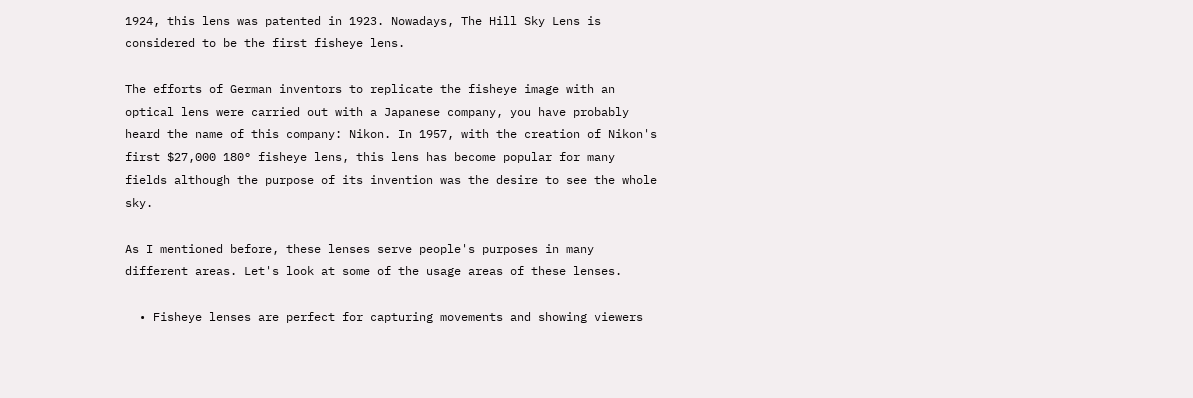1924, this lens was patented in 1923. Nowadays, The Hill Sky Lens is considered to be the first fisheye lens.

The efforts of German inventors to replicate the fisheye image with an optical lens were carried out with a Japanese company, you have probably heard the name of this company: Nikon. In 1957, with the creation of Nikon's first $27,000 180° fisheye lens, this lens has become popular for many fields although the purpose of its invention was the desire to see the whole sky.

As I mentioned before, these lenses serve people's purposes in many different areas. Let's look at some of the usage areas of these lenses.

  • Fisheye lenses are perfect for capturing movements and showing viewers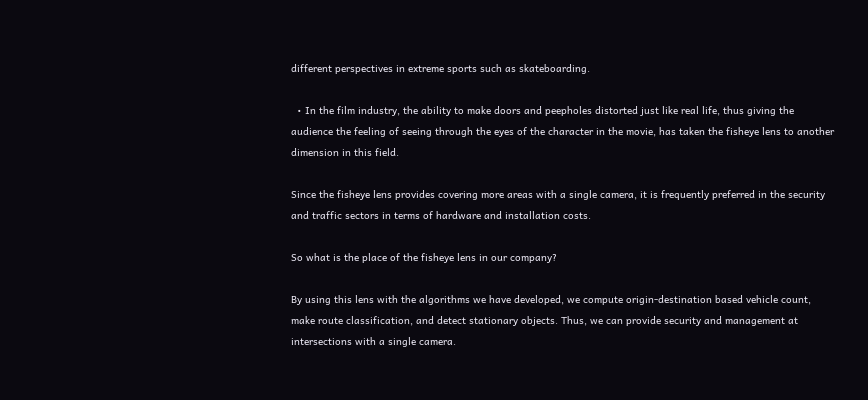different perspectives in extreme sports such as skateboarding.

  • In the film industry, the ability to make doors and peepholes distorted just like real life, thus giving the audience the feeling of seeing through the eyes of the character in the movie, has taken the fisheye lens to another dimension in this field.

Since the fisheye lens provides covering more areas with a single camera, it is frequently preferred in the security and traffic sectors in terms of hardware and installation costs.

So what is the place of the fisheye lens in our company?

By using this lens with the algorithms we have developed, we compute origin-destination based vehicle count, make route classification, and detect stationary objects. Thus, we can provide security and management at intersections with a single camera.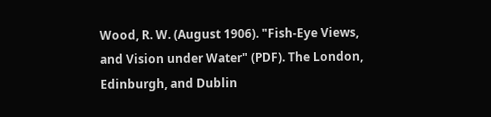Wood, R. W. (August 1906). "Fish-Eye Views, and Vision under Water" (PDF). The London, Edinburgh, and Dublin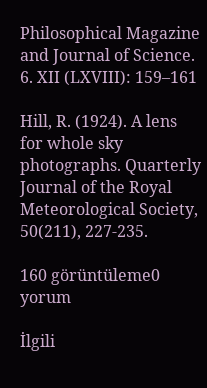Philosophical Magazine and Journal of Science. 6. XII (LXVIII): 159–161

Hill, R. (1924). A lens for whole sky photographs. Quarterly Journal of the Royal Meteorological Society, 50(211), 227-235.

160 görüntüleme0 yorum

İlgili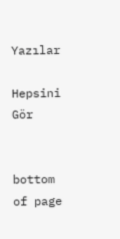Yazılar

Hepsini Gör


bottom of page